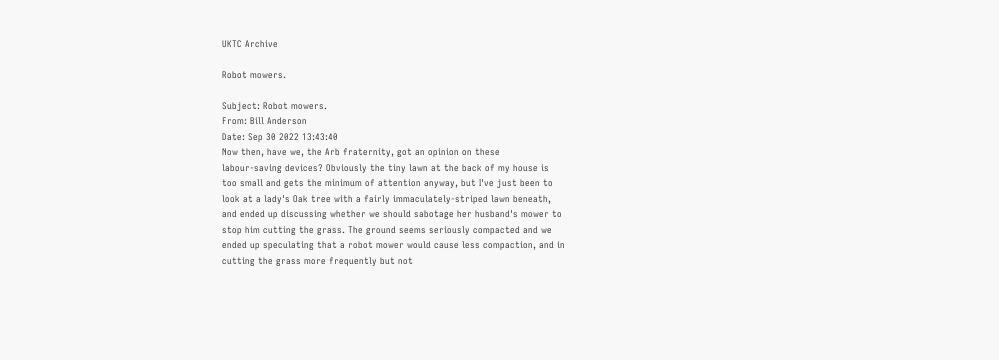UKTC Archive

Robot mowers.

Subject: Robot mowers.
From: Bill Anderson
Date: Sep 30 2022 13:43:40
Now then, have we, the Arb fraternity, got an opinion on these
labour-saving devices? Obviously the tiny lawn at the back of my house is
too small and gets the minimum of attention anyway, but I've just been to
look at a lady's Oak tree with a fairly immaculately-striped lawn beneath,
and ended up discussing whether we should sabotage her husband's mower to
stop him cutting the grass. The ground seems seriously compacted and we
ended up speculating that a robot mower would cause less compaction, and in
cutting the grass more frequently but not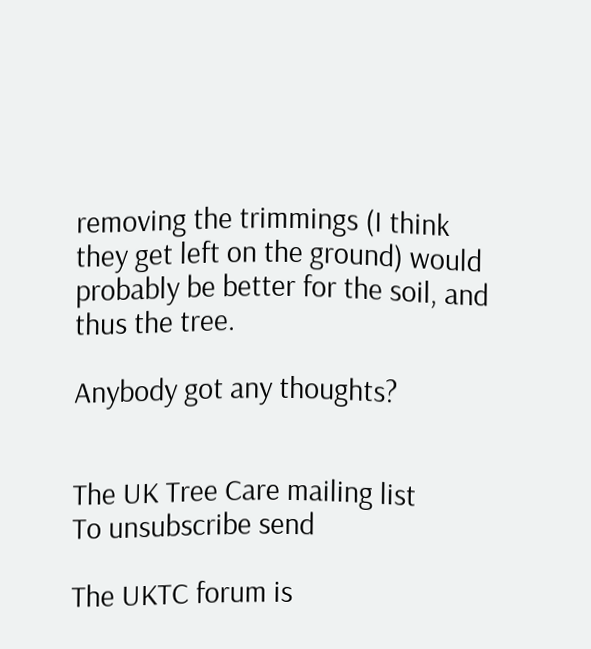removing the trimmings (I think
they get left on the ground) would probably be better for the soil, and
thus the tree.

Anybody got any thoughts?


The UK Tree Care mailing list
To unsubscribe send

The UKTC forum is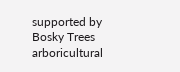supported by Bosky Trees arboricultural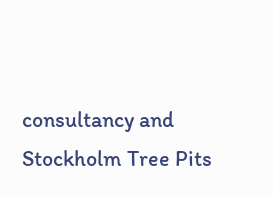consultancy and
Stockholm Tree Pits